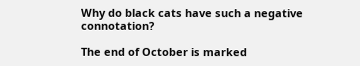Why do black cats have such a negative connotation?

The end of October is marked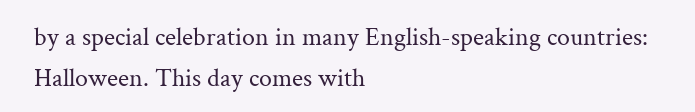by a special celebration in many English-speaking countries: Halloween. This day comes with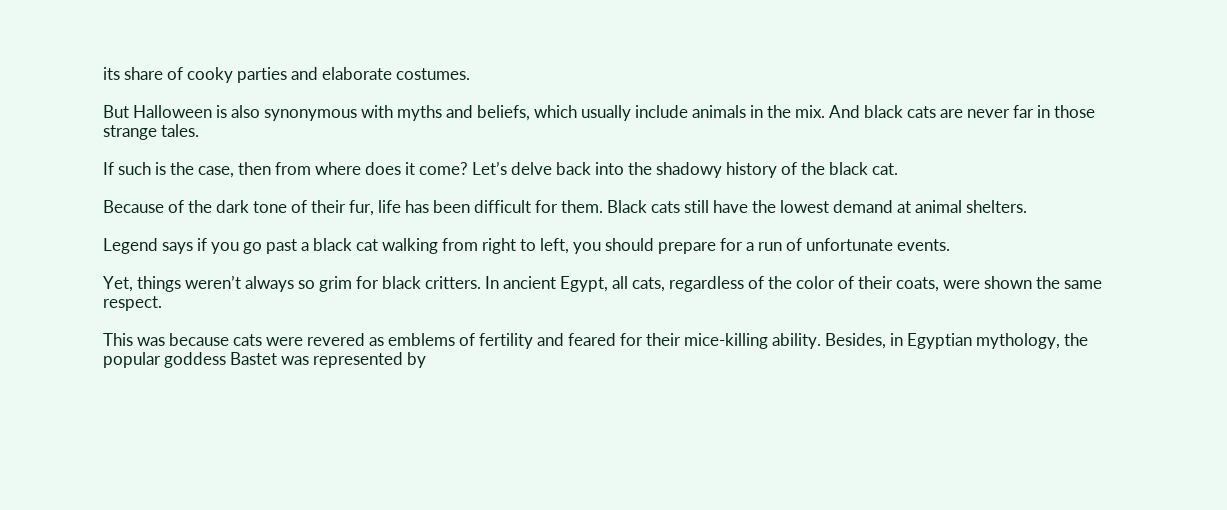its share of cooky parties and elaborate costumes.

But Halloween is also synonymous with myths and beliefs, which usually include animals in the mix. And black cats are never far in those strange tales.

If such is the case, then from where does it come? Let’s delve back into the shadowy history of the black cat.

Because of the dark tone of their fur, life has been difficult for them. Black cats still have the lowest demand at animal shelters.

Legend says if you go past a black cat walking from right to left, you should prepare for a run of unfortunate events.

Yet, things weren’t always so grim for black critters. In ancient Egypt, all cats, regardless of the color of their coats, were shown the same respect.

This was because cats were revered as emblems of fertility and feared for their mice-killing ability. Besides, in Egyptian mythology, the popular goddess Bastet was represented by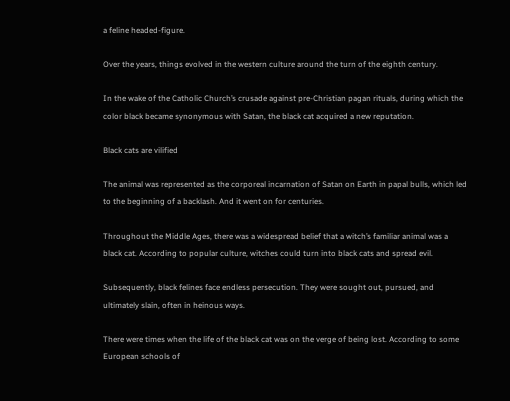a feline headed-figure.

Over the years, things evolved in the western culture around the turn of the eighth century.

In the wake of the Catholic Church’s crusade against pre-Christian pagan rituals, during which the color black became synonymous with Satan, the black cat acquired a new reputation.

Black cats are vilified

The animal was represented as the corporeal incarnation of Satan on Earth in papal bulls, which led to the beginning of a backlash. And it went on for centuries.

Throughout the Middle Ages, there was a widespread belief that a witch’s familiar animal was a black cat. According to popular culture, witches could turn into black cats and spread evil.

Subsequently, black felines face endless persecution. They were sought out, pursued, and ultimately slain, often in heinous ways.

There were times when the life of the black cat was on the verge of being lost. According to some European schools of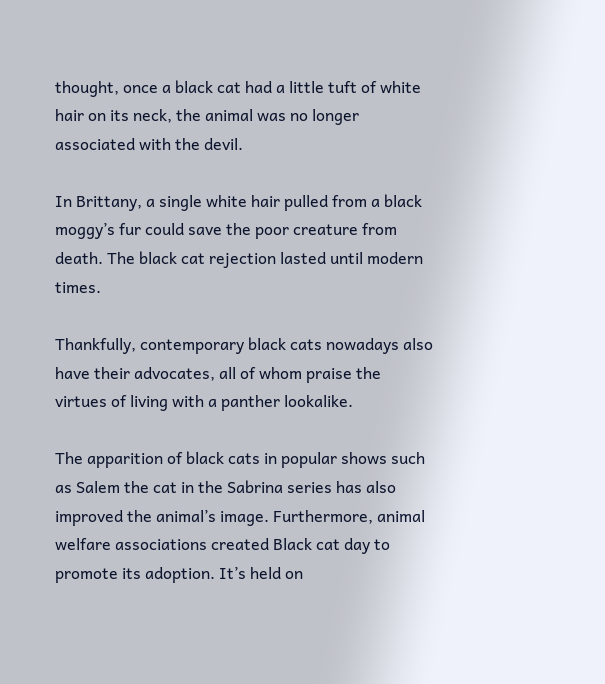thought, once a black cat had a little tuft of white hair on its neck, the animal was no longer associated with the devil.

In Brittany, a single white hair pulled from a black moggy’s fur could save the poor creature from death. The black cat rejection lasted until modern times.

Thankfully, contemporary black cats nowadays also have their advocates, all of whom praise the virtues of living with a panther lookalike.

The apparition of black cats in popular shows such as Salem the cat in the Sabrina series has also improved the animal’s image. Furthermore, animal welfare associations created Black cat day to promote its adoption. It’s held on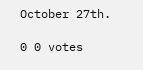October 27th.

0 0 votes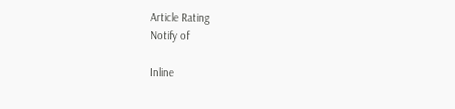Article Rating
Notify of

Inline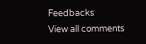Feedbacks
View all comments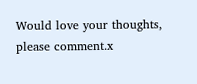Would love your thoughts, please comment.x